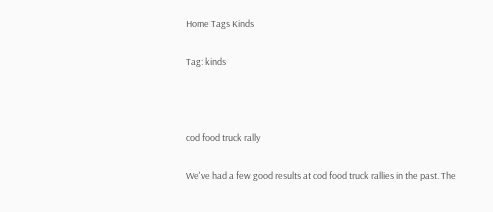Home Tags Kinds

Tag: kinds



cod food truck rally

We've had a few good results at cod food truck rallies in the past. The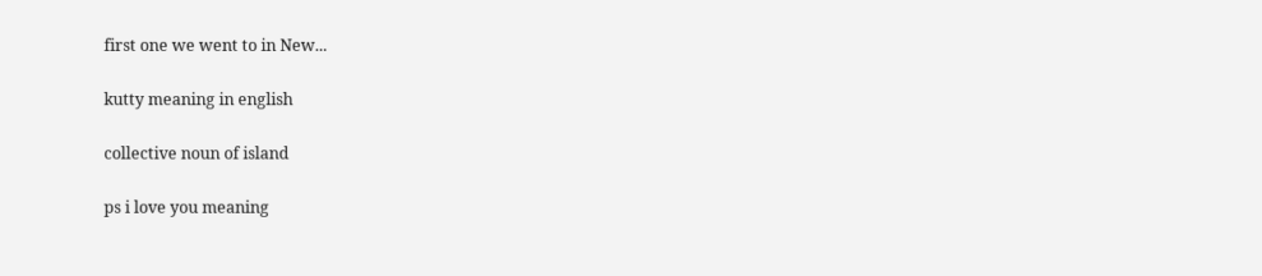first one we went to in New...

kutty meaning in english

collective noun of island

ps i love you meaning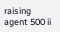raising agent 500 ii